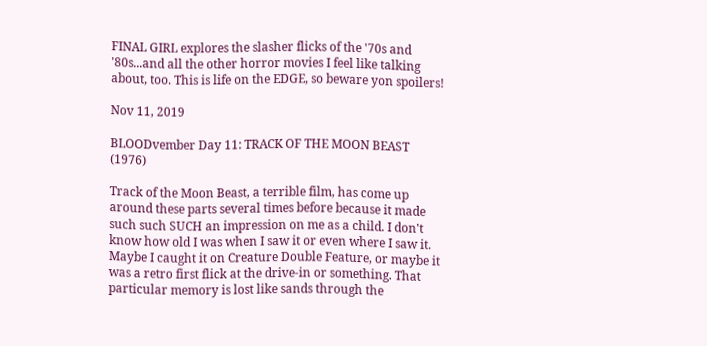FINAL GIRL explores the slasher flicks of the '70s and '80s...and all the other horror movies I feel like talking about, too. This is life on the EDGE, so beware yon spoilers!

Nov 11, 2019

BLOODvember Day 11: TRACK OF THE MOON BEAST (1976)

Track of the Moon Beast, a terrible film, has come up around these parts several times before because it made such such SUCH an impression on me as a child. I don't know how old I was when I saw it or even where I saw it. Maybe I caught it on Creature Double Feature, or maybe it was a retro first flick at the drive-in or something. That particular memory is lost like sands through the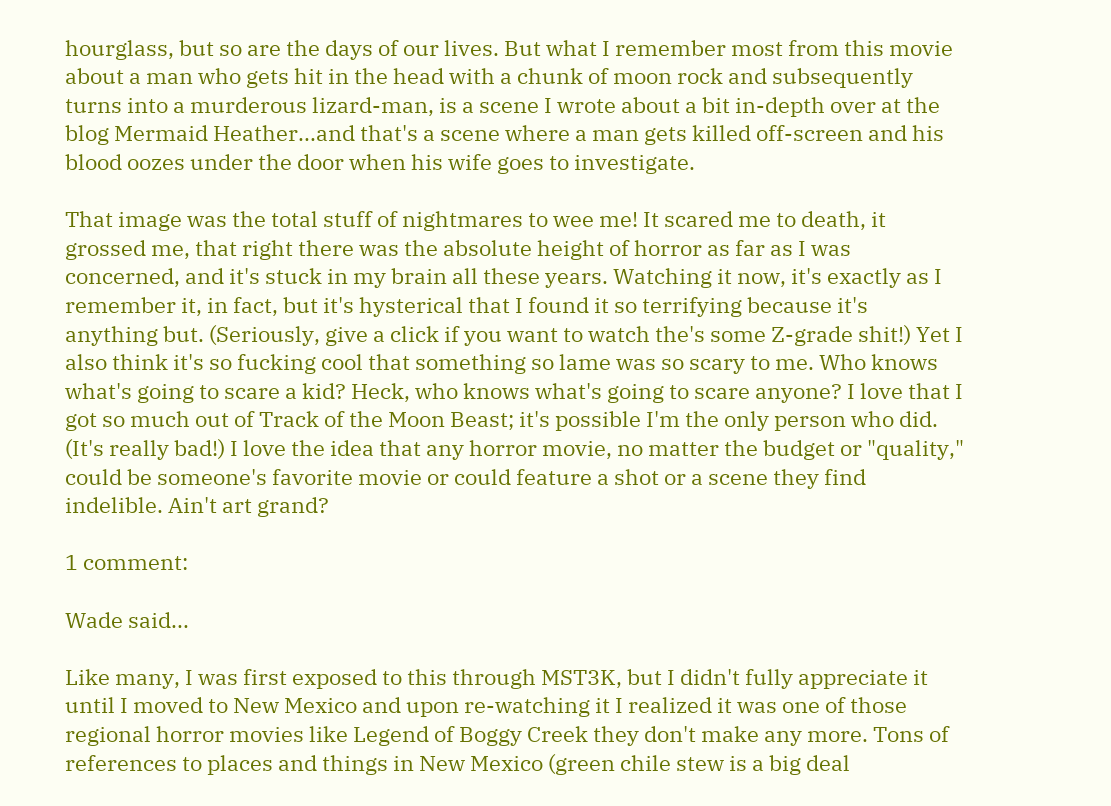hourglass, but so are the days of our lives. But what I remember most from this movie about a man who gets hit in the head with a chunk of moon rock and subsequently turns into a murderous lizard-man, is a scene I wrote about a bit in-depth over at the blog Mermaid Heather...and that's a scene where a man gets killed off-screen and his blood oozes under the door when his wife goes to investigate.

That image was the total stuff of nightmares to wee me! It scared me to death, it grossed me, that right there was the absolute height of horror as far as I was concerned, and it's stuck in my brain all these years. Watching it now, it's exactly as I remember it, in fact, but it's hysterical that I found it so terrifying because it's anything but. (Seriously, give a click if you want to watch the's some Z-grade shit!) Yet I also think it's so fucking cool that something so lame was so scary to me. Who knows what's going to scare a kid? Heck, who knows what's going to scare anyone? I love that I got so much out of Track of the Moon Beast; it's possible I'm the only person who did. (It's really bad!) I love the idea that any horror movie, no matter the budget or "quality," could be someone's favorite movie or could feature a shot or a scene they find indelible. Ain't art grand?

1 comment:

Wade said...

Like many, I was first exposed to this through MST3K, but I didn't fully appreciate it until I moved to New Mexico and upon re-watching it I realized it was one of those regional horror movies like Legend of Boggy Creek they don't make any more. Tons of references to places and things in New Mexico (green chile stew is a big deal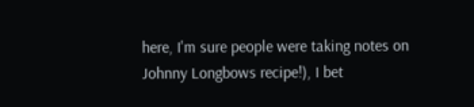here, I'm sure people were taking notes on Johnny Longbows recipe!), I bet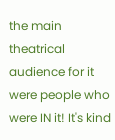the main theatrical audience for it were people who were IN it! It's kind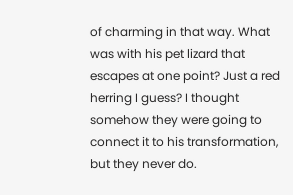of charming in that way. What was with his pet lizard that escapes at one point? Just a red herring I guess? I thought somehow they were going to connect it to his transformation, but they never do.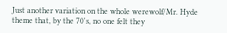Just another variation on the whole werewolf/Mr. Hyde theme that, by the 70's, no one felt they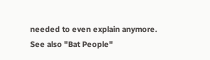needed to even explain anymore. See also "Bat People"